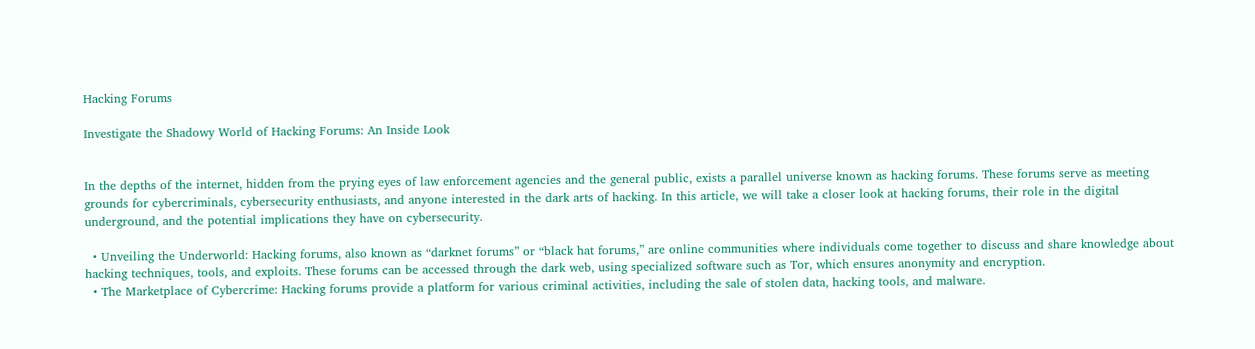Hacking Forums

Investigate the Shadowy World of Hacking Forums: An Inside Look


In the depths of the internet, hidden from the prying eyes of law enforcement agencies and the general public, exists a parallel universe known as hacking forums. These forums serve as meeting grounds for cybercriminals, cybersecurity enthusiasts, and anyone interested in the dark arts of hacking. In this article, we will take a closer look at hacking forums, their role in the digital underground, and the potential implications they have on cybersecurity.

  • Unveiling the Underworld: Hacking forums, also known as “darknet forums” or “black hat forums,” are online communities where individuals come together to discuss and share knowledge about hacking techniques, tools, and exploits. These forums can be accessed through the dark web, using specialized software such as Tor, which ensures anonymity and encryption.
  • The Marketplace of Cybercrime: Hacking forums provide a platform for various criminal activities, including the sale of stolen data, hacking tools, and malware.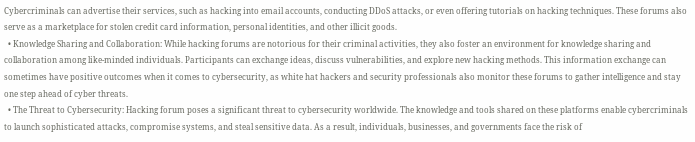Cybercriminals can advertise their services, such as hacking into email accounts, conducting DDoS attacks, or even offering tutorials on hacking techniques. These forums also serve as a marketplace for stolen credit card information, personal identities, and other illicit goods.
  • Knowledge Sharing and Collaboration: While hacking forums are notorious for their criminal activities, they also foster an environment for knowledge sharing and collaboration among like-minded individuals. Participants can exchange ideas, discuss vulnerabilities, and explore new hacking methods. This information exchange can sometimes have positive outcomes when it comes to cybersecurity, as white hat hackers and security professionals also monitor these forums to gather intelligence and stay one step ahead of cyber threats.
  • The Threat to Cybersecurity: Hacking forum poses a significant threat to cybersecurity worldwide. The knowledge and tools shared on these platforms enable cybercriminals to launch sophisticated attacks, compromise systems, and steal sensitive data. As a result, individuals, businesses, and governments face the risk of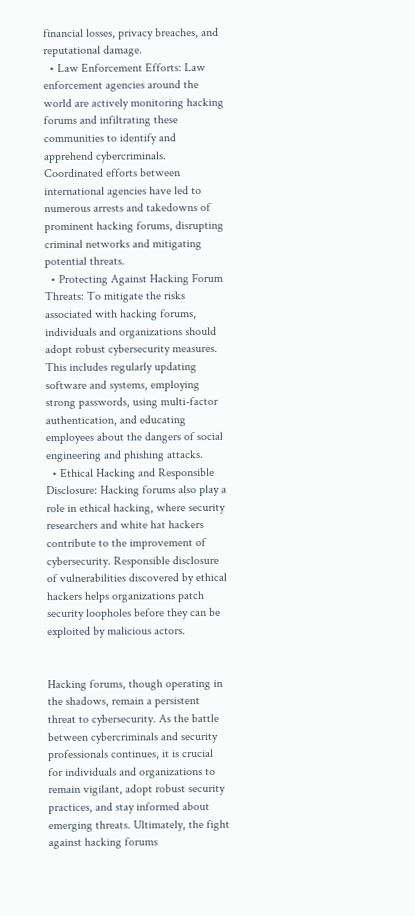financial losses, privacy breaches, and reputational damage.
  • Law Enforcement Efforts: Law enforcement agencies around the world are actively monitoring hacking forums and infiltrating these communities to identify and apprehend cybercriminals. Coordinated efforts between international agencies have led to numerous arrests and takedowns of prominent hacking forums, disrupting criminal networks and mitigating potential threats.
  • Protecting Against Hacking Forum Threats: To mitigate the risks associated with hacking forums, individuals and organizations should adopt robust cybersecurity measures. This includes regularly updating software and systems, employing strong passwords, using multi-factor authentication, and educating employees about the dangers of social engineering and phishing attacks.
  • Ethical Hacking and Responsible Disclosure: Hacking forums also play a role in ethical hacking, where security researchers and white hat hackers contribute to the improvement of cybersecurity. Responsible disclosure of vulnerabilities discovered by ethical hackers helps organizations patch security loopholes before they can be exploited by malicious actors.


Hacking forums, though operating in the shadows, remain a persistent threat to cybersecurity. As the battle between cybercriminals and security professionals continues, it is crucial for individuals and organizations to remain vigilant, adopt robust security practices, and stay informed about emerging threats. Ultimately, the fight against hacking forums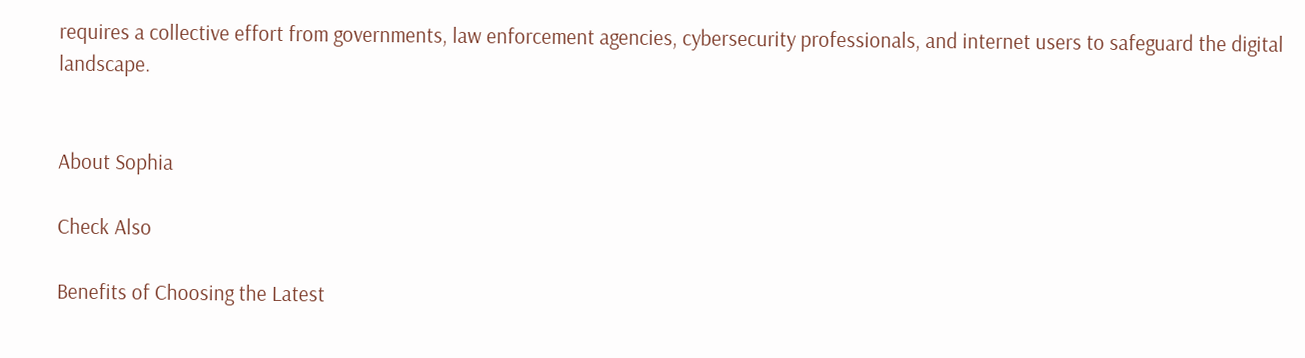requires a collective effort from governments, law enforcement agencies, cybersecurity professionals, and internet users to safeguard the digital landscape.


About Sophia

Check Also

Benefits of Choosing the Latest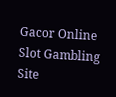Gacor Online Slot Gambling Site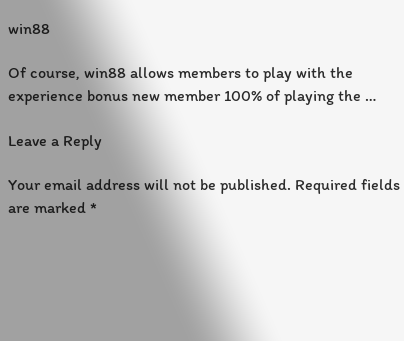win88

Of course, win88 allows members to play with the experience bonus new member 100% of playing the …

Leave a Reply

Your email address will not be published. Required fields are marked *